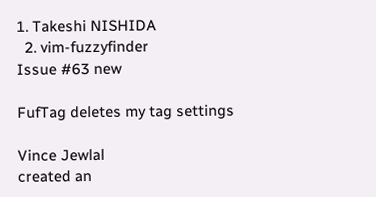1. Takeshi NISHIDA
  2. vim-fuzzyfinder
Issue #63 new

FufTag deletes my tag settings

Vince Jewlal
created an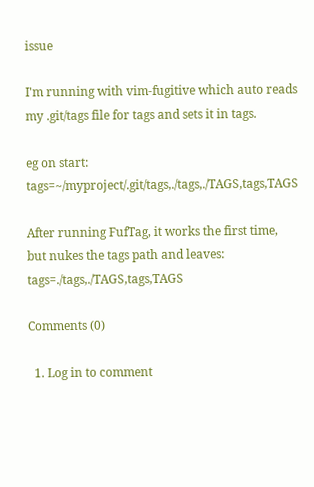issue

I'm running with vim-fugitive which auto reads my .git/tags file for tags and sets it in tags.

eg on start: tags=~/myproject/.git/tags,./tags,./TAGS,tags,TAGS

After running FufTag, it works the first time, but nukes the tags path and leaves: tags=./tags,./TAGS,tags,TAGS

Comments (0)

  1. Log in to comment